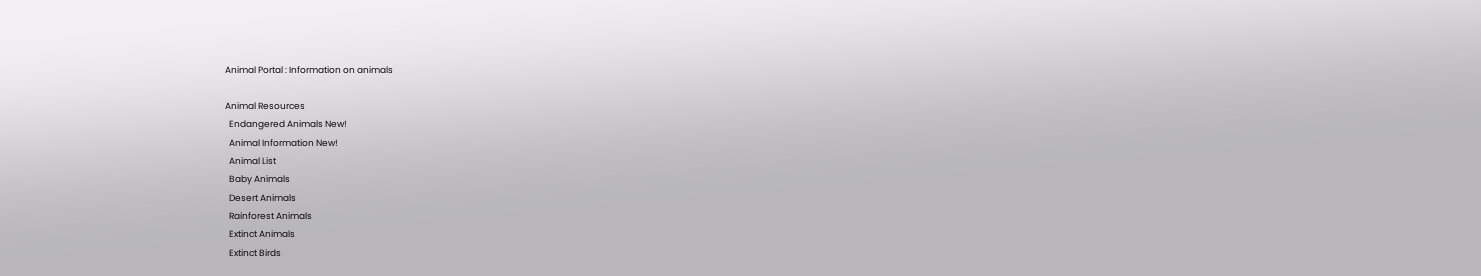Animal Portal : Information on animals

Animal Resources
  Endangered Animals New!
  Animal Information New!
  Animal List
  Baby Animals
  Desert Animals
  Rainforest Animals
  Extinct Animals
  Extinct Birds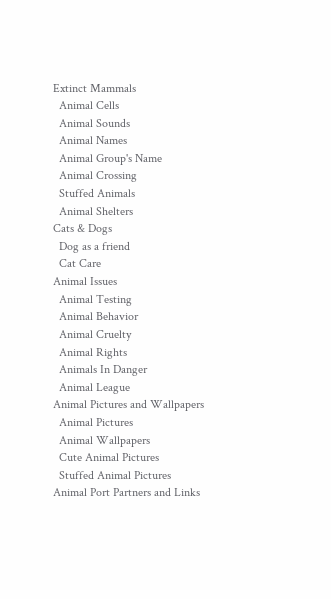Extinct Mammals
  Animal Cells
  Animal Sounds
  Animal Names
  Animal Group's Name
  Animal Crossing
  Stuffed Animals
  Animal Shelters
Cats & Dogs
  Dog as a friend
  Cat Care
Animal Issues
  Animal Testing
  Animal Behavior
  Animal Cruelty
  Animal Rights
  Animals In Danger
  Animal League
Animal Pictures and Wallpapers
  Animal Pictures
  Animal Wallpapers
  Cute Animal Pictures
  Stuffed Animal Pictures
Animal Port Partners and Links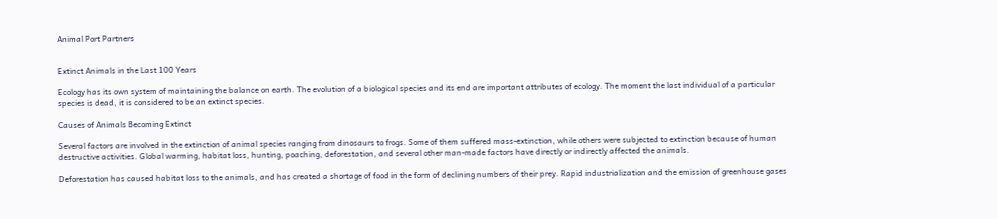Animal Port Partners


Extinct Animals in the Last 100 Years

Ecology has its own system of maintaining the balance on earth. The evolution of a biological species and its end are important attributes of ecology. The moment the last individual of a particular species is dead, it is considered to be an extinct species.

Causes of Animals Becoming Extinct

Several factors are involved in the extinction of animal species ranging from dinosaurs to frogs. Some of them suffered mass-extinction, while others were subjected to extinction because of human destructive activities. Global warming, habitat loss, hunting, poaching, deforestation, and several other man-made factors have directly or indirectly affected the animals.

Deforestation has caused habitat loss to the animals, and has created a shortage of food in the form of declining numbers of their prey. Rapid industrialization and the emission of greenhouse gases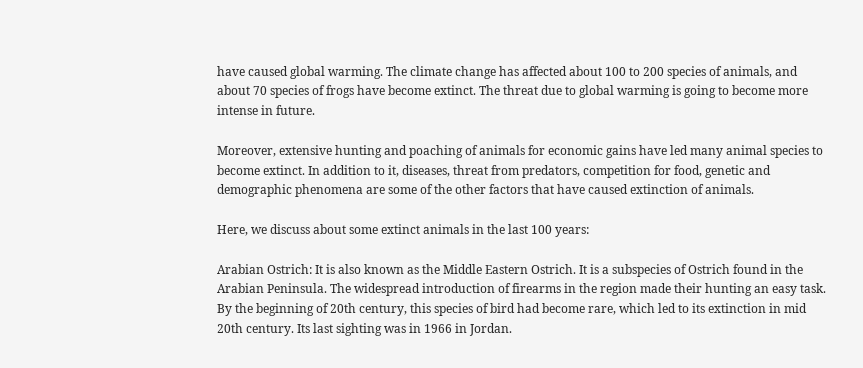have caused global warming. The climate change has affected about 100 to 200 species of animals, and about 70 species of frogs have become extinct. The threat due to global warming is going to become more intense in future.

Moreover, extensive hunting and poaching of animals for economic gains have led many animal species to become extinct. In addition to it, diseases, threat from predators, competition for food, genetic and demographic phenomena are some of the other factors that have caused extinction of animals.

Here, we discuss about some extinct animals in the last 100 years:

Arabian Ostrich: It is also known as the Middle Eastern Ostrich. It is a subspecies of Ostrich found in the Arabian Peninsula. The widespread introduction of firearms in the region made their hunting an easy task. By the beginning of 20th century, this species of bird had become rare, which led to its extinction in mid 20th century. Its last sighting was in 1966 in Jordan.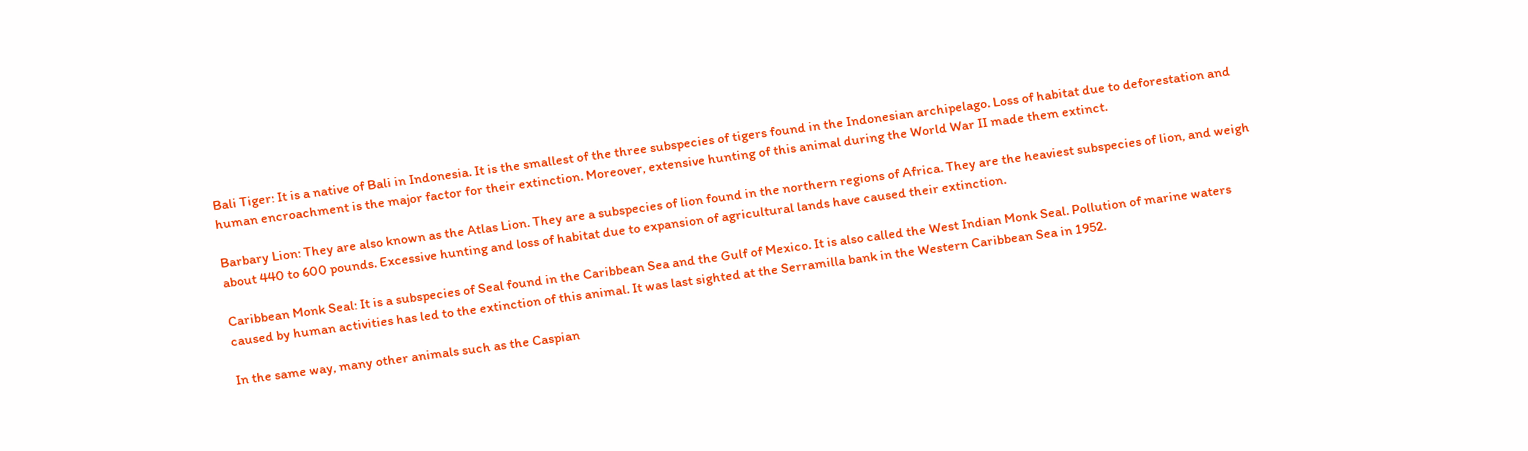Bali Tiger: It is a native of Bali in Indonesia. It is the smallest of the three subspecies of tigers found in the Indonesian archipelago. Loss of habitat due to deforestation and human encroachment is the major factor for their extinction. Moreover, extensive hunting of this animal during the World War II made them extinct.

Barbary Lion: They are also known as the Atlas Lion. They are a subspecies of lion found in the northern regions of Africa. They are the heaviest subspecies of lion, and weigh about 440 to 600 pounds. Excessive hunting and loss of habitat due to expansion of agricultural lands have caused their extinction.

Caribbean Monk Seal: It is a subspecies of Seal found in the Caribbean Sea and the Gulf of Mexico. It is also called the West Indian Monk Seal. Pollution of marine waters caused by human activities has led to the extinction of this animal. It was last sighted at the Serramilla bank in the Western Caribbean Sea in 1952.

In the same way, many other animals such as the Caspian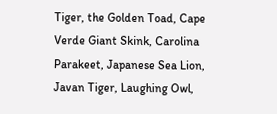Tiger, the Golden Toad, Cape Verde Giant Skink, Carolina Parakeet, Japanese Sea Lion, Javan Tiger, Laughing Owl,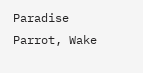Paradise Parrot, Wake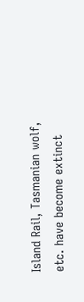Island Rail, Tasmanian wolf, etc. have become extinct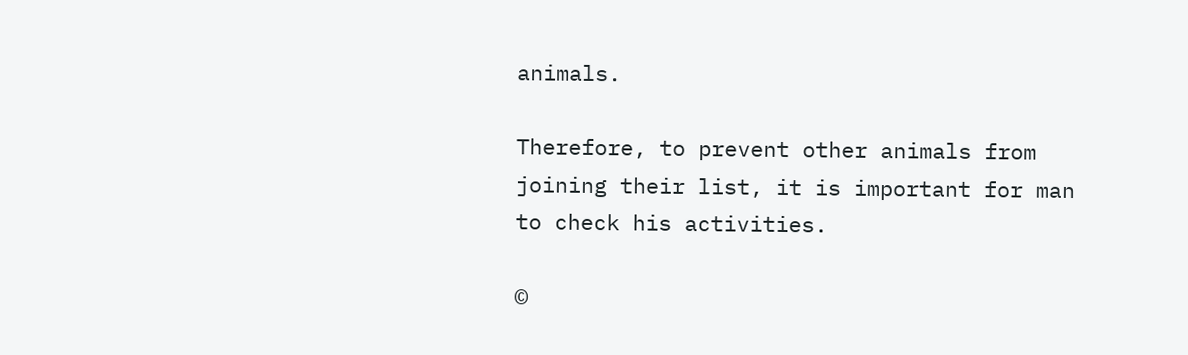animals.

Therefore, to prevent other animals from joining their list, it is important for man to check his activities.

©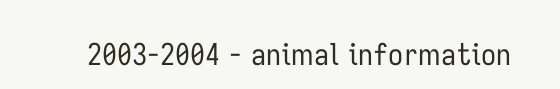2003-2004 - animal information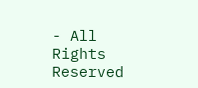- All Rights Reserved